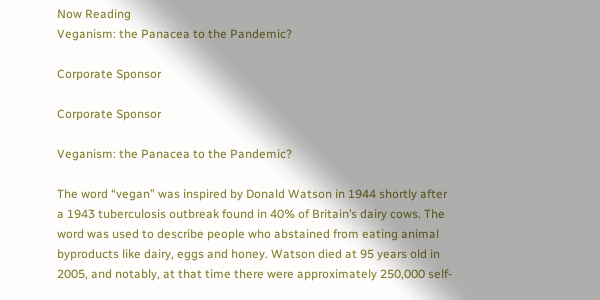Now Reading
Veganism: the Panacea to the Pandemic?

Corporate Sponsor

Corporate Sponsor

Veganism: the Panacea to the Pandemic?

The word “vegan” was inspired by Donald Watson in 1944 shortly after a 1943 tuberculosis outbreak found in 40% of Britain’s dairy cows. The word was used to describe people who abstained from eating animal byproducts like dairy, eggs and honey. Watson died at 95 years old in 2005, and notably, at that time there were approximately 250,000 self-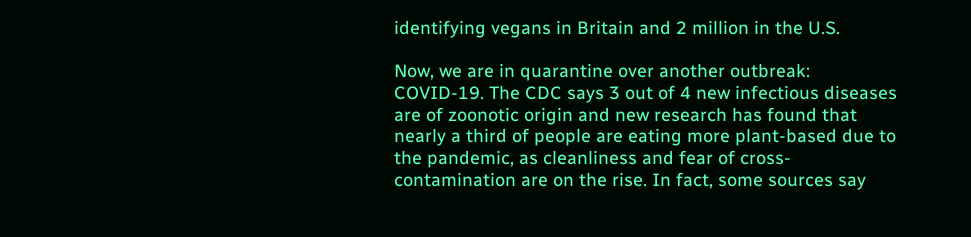identifying vegans in Britain and 2 million in the U.S.

Now, we are in quarantine over another outbreak: COVID-19. The CDC says 3 out of 4 new infectious diseases are of zoonotic origin and new research has found that nearly a third of people are eating more plant-based due to the pandemic, as cleanliness and fear of cross-contamination are on the rise. In fact, some sources say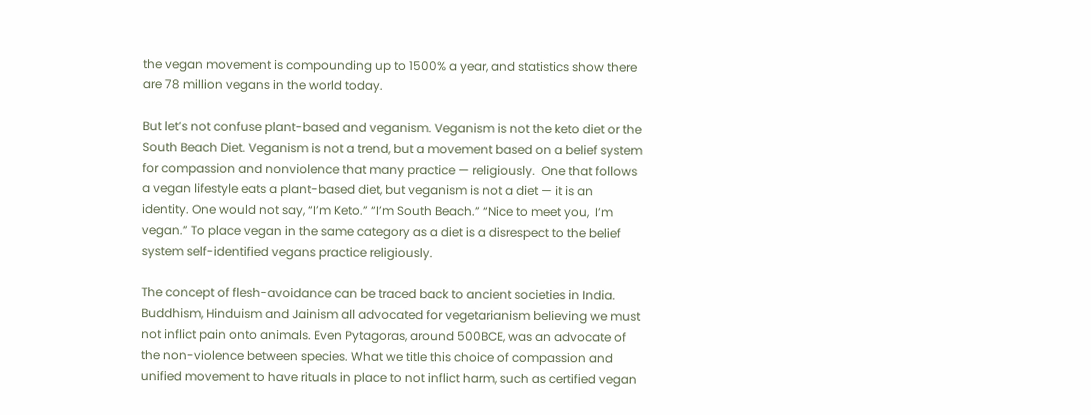the vegan movement is compounding up to 1500% a year, and statistics show there are 78 million vegans in the world today.

But let’s not confuse plant-based and veganism. Veganism is not the keto diet or the South Beach Diet. Veganism is not a trend, but a movement based on a belief system for compassion and nonviolence that many practice — religiously.  One that follows a vegan lifestyle eats a plant-based diet, but veganism is not a diet — it is an identity. One would not say, “I’m Keto.” “I’m South Beach.” “Nice to meet you,  I’m vegan.” To place vegan in the same category as a diet is a disrespect to the belief system self-identified vegans practice religiously.

The concept of flesh-avoidance can be traced back to ancient societies in India. Buddhism, Hinduism and Jainism all advocated for vegetarianism believing we must not inflict pain onto animals. Even Pytagoras, around 500BCE, was an advocate of the non-violence between species. What we title this choice of compassion and unified movement to have rituals in place to not inflict harm, such as certified vegan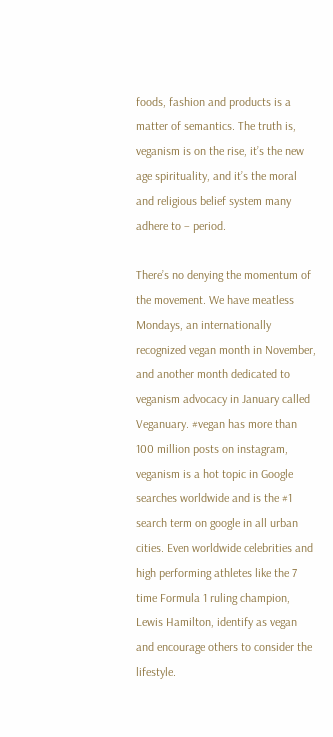foods, fashion and products is a matter of semantics. The truth is, veganism is on the rise, it’s the new age spirituality, and it’s the moral and religious belief system many adhere to – period.

There’s no denying the momentum of the movement. We have meatless Mondays, an internationally recognized vegan month in November, and another month dedicated to veganism advocacy in January called Veganuary. #vegan has more than 100 million posts on instagram, veganism is a hot topic in Google searches worldwide and is the #1 search term on google in all urban cities. Even worldwide celebrities and high performing athletes like the 7 time Formula 1 ruling champion, Lewis Hamilton, identify as vegan and encourage others to consider the lifestyle.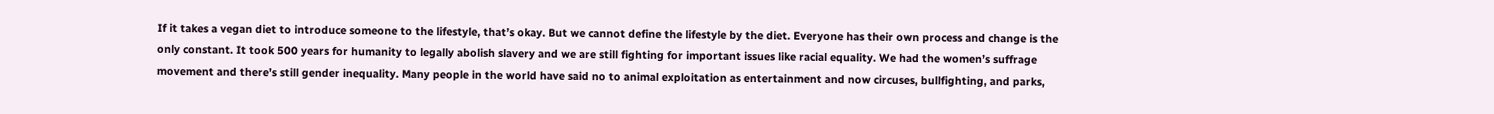If it takes a vegan diet to introduce someone to the lifestyle, that’s okay. But we cannot define the lifestyle by the diet. Everyone has their own process and change is the only constant. It took 500 years for humanity to legally abolish slavery and we are still fighting for important issues like racial equality. We had the women’s suffrage movement and there’s still gender inequality. Many people in the world have said no to animal exploitation as entertainment and now circuses, bullfighting, and parks,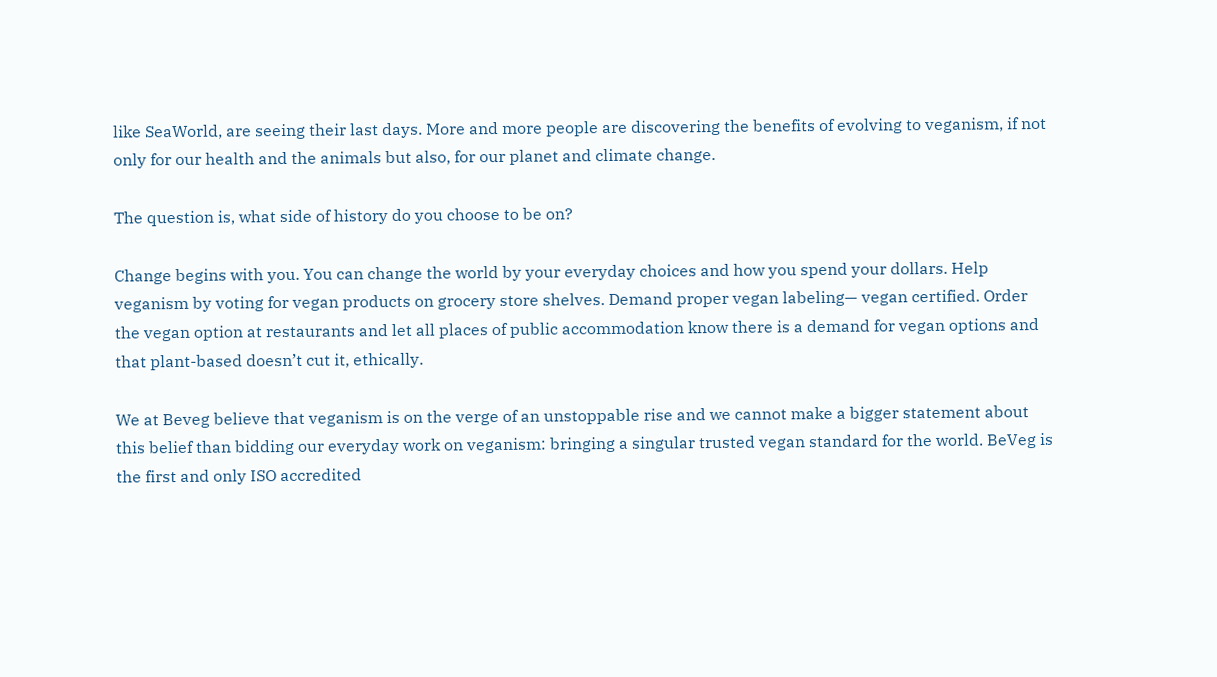like SeaWorld, are seeing their last days. More and more people are discovering the benefits of evolving to veganism, if not only for our health and the animals but also, for our planet and climate change.

The question is, what side of history do you choose to be on?

Change begins with you. You can change the world by your everyday choices and how you spend your dollars. Help veganism by voting for vegan products on grocery store shelves. Demand proper vegan labeling— vegan certified. Order the vegan option at restaurants and let all places of public accommodation know there is a demand for vegan options and that plant-based doesn’t cut it, ethically.

We at Beveg believe that veganism is on the verge of an unstoppable rise and we cannot make a bigger statement about this belief than bidding our everyday work on veganism: bringing a singular trusted vegan standard for the world. BeVeg is the first and only ISO accredited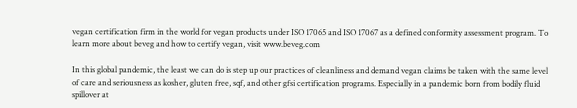vegan certification firm in the world for vegan products under ISO 17065 and ISO 17067 as a defined conformity assessment program. To learn more about beveg and how to certify vegan, visit www.beveg.com

In this global pandemic, the least we can do is step up our practices of cleanliness and demand vegan claims be taken with the same level of care and seriousness as kosher, gluten free, sqf, and other gfsi certification programs. Especially in a pandemic born from bodily fluid spillover at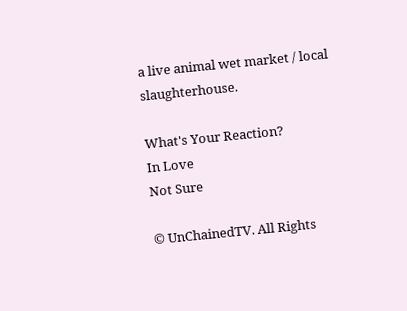a live animal wet market / local slaughterhouse.

What's Your Reaction?
In Love
Not Sure

© UnChainedTV. All Rights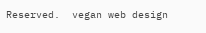Reserved.  vegan web design